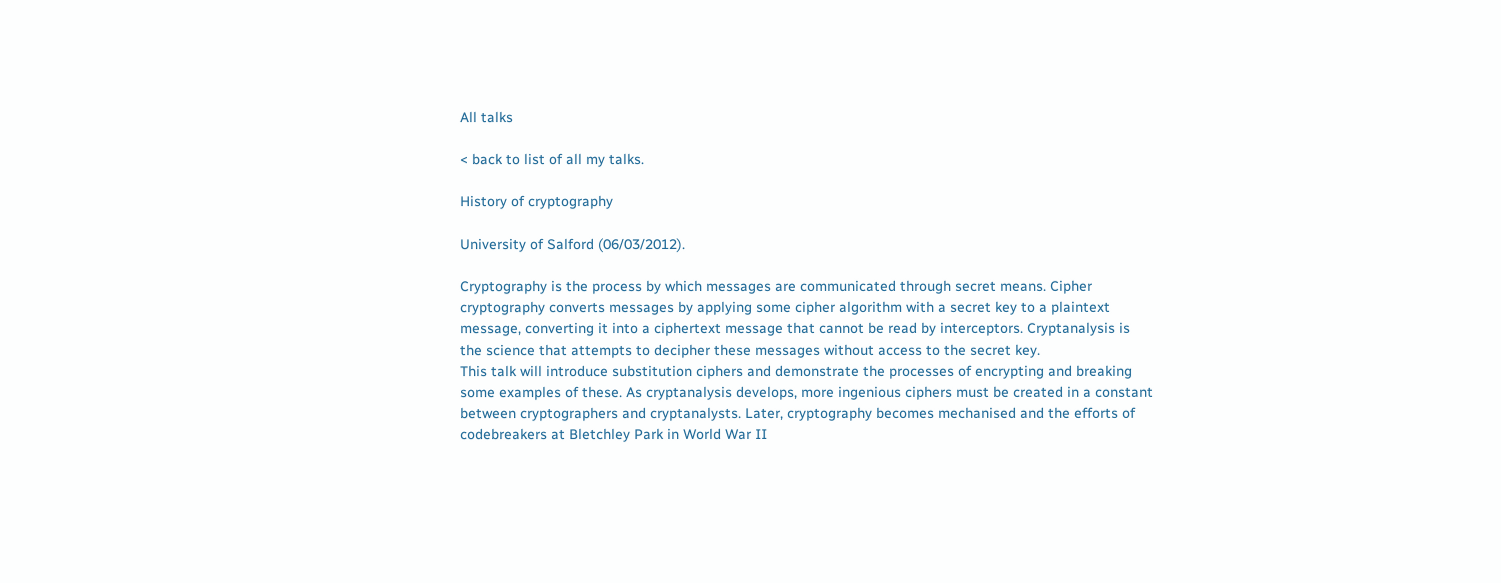All talks

< back to list of all my talks.

History of cryptography

University of Salford (06/03/2012).

Cryptography is the process by which messages are communicated through secret means. Cipher cryptography converts messages by applying some cipher algorithm with a secret key to a plaintext message, converting it into a ciphertext message that cannot be read by interceptors. Cryptanalysis is the science that attempts to decipher these messages without access to the secret key.
This talk will introduce substitution ciphers and demonstrate the processes of encrypting and breaking some examples of these. As cryptanalysis develops, more ingenious ciphers must be created in a constant between cryptographers and cryptanalysts. Later, cryptography becomes mechanised and the efforts of codebreakers at Bletchley Park in World War II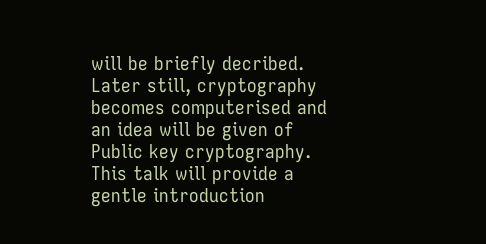will be briefly decribed. Later still, cryptography becomes computerised and an idea will be given of Public key cryptography.
This talk will provide a gentle introduction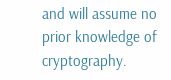and will assume no prior knowledge of cryptography.